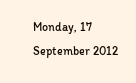Monday, 17 September 2012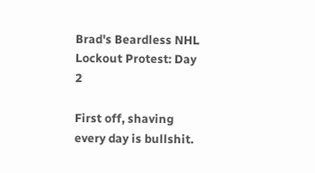Brad's Beardless NHL Lockout Protest: Day 2

First off, shaving every day is bullshit.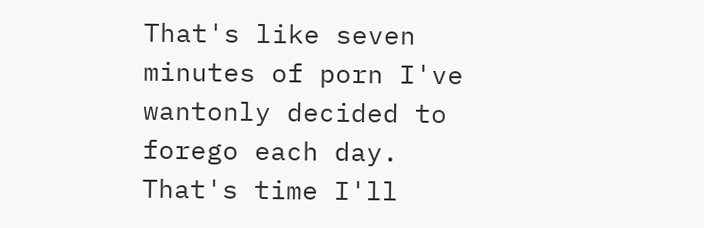That's like seven minutes of porn I've wantonly decided to forego each day.  That's time I'll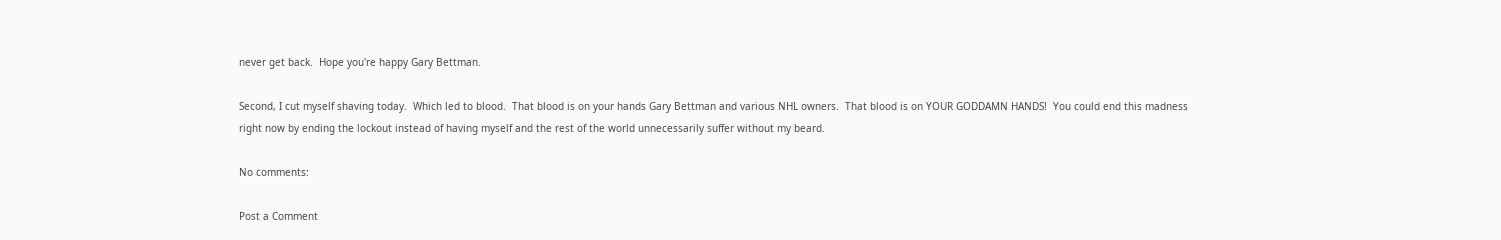never get back.  Hope you're happy Gary Bettman.

Second, I cut myself shaving today.  Which led to blood.  That blood is on your hands Gary Bettman and various NHL owners.  That blood is on YOUR GODDAMN HANDS!  You could end this madness right now by ending the lockout instead of having myself and the rest of the world unnecessarily suffer without my beard.

No comments:

Post a Comment